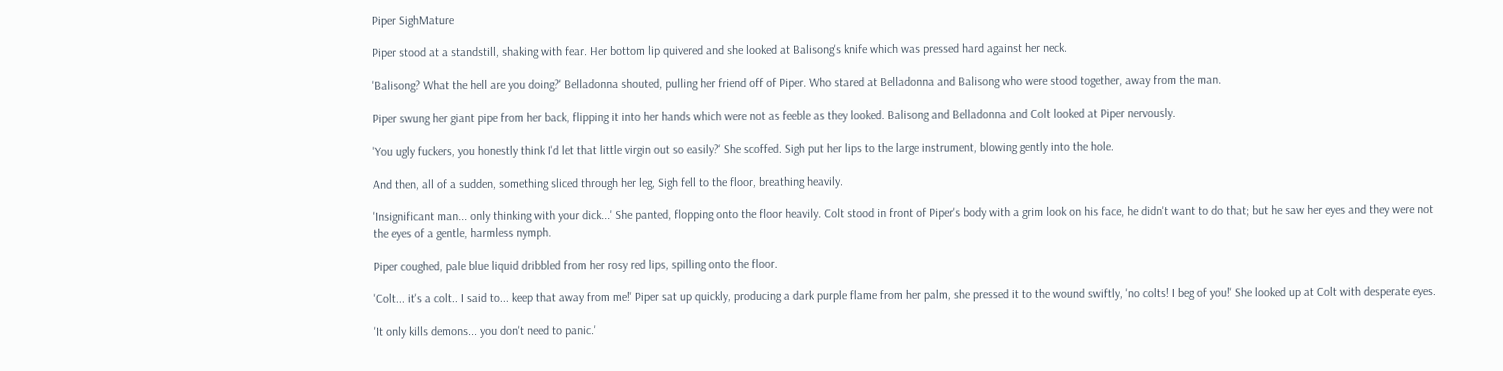Piper SighMature

Piper stood at a standstill, shaking with fear. Her bottom lip quivered and she looked at Balisong's knife which was pressed hard against her neck.

'Balisong? What the hell are you doing?' Belladonna shouted, pulling her friend off of Piper. Who stared at Belladonna and Balisong who were stood together, away from the man.

Piper swung her giant pipe from her back, flipping it into her hands which were not as feeble as they looked. Balisong and Belladonna and Colt looked at Piper nervously.

'You ugly fuckers, you honestly think I'd let that little virgin out so easily?' She scoffed. Sigh put her lips to the large instrument, blowing gently into the hole.

And then, all of a sudden, something sliced through her leg, Sigh fell to the floor, breathing heavily.

'Insignificant man... only thinking with your dick...' She panted, flopping onto the floor heavily. Colt stood in front of Piper's body with a grim look on his face, he didn't want to do that; but he saw her eyes and they were not the eyes of a gentle, harmless nymph.

Piper coughed, pale blue liquid dribbled from her rosy red lips, spilling onto the floor.

'Colt... it's a colt.. I said to... keep that away from me!' Piper sat up quickly, producing a dark purple flame from her palm, she pressed it to the wound swiftly, 'no colts! I beg of you!' She looked up at Colt with desperate eyes.

'It only kills demons... you don't need to panic.'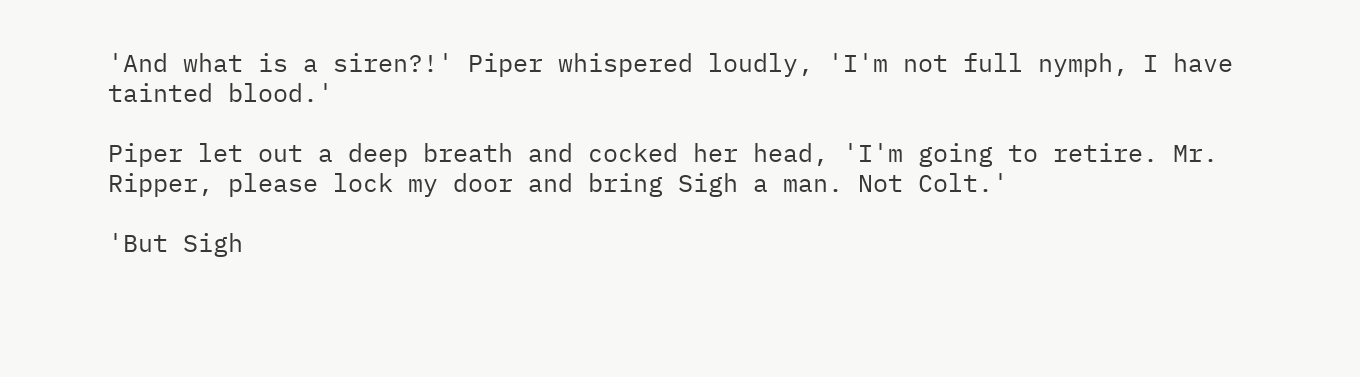'And what is a siren?!' Piper whispered loudly, 'I'm not full nymph, I have tainted blood.'

Piper let out a deep breath and cocked her head, 'I'm going to retire. Mr. Ripper, please lock my door and bring Sigh a man. Not Colt.'

'But Sigh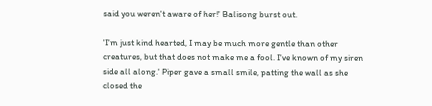said you weren't aware of her!' Balisong burst out.

'I'm just kind hearted, I may be much more gentle than other creatures, but that does not make me a fool. I've known of my siren side all along.' Piper gave a small smile, patting the wall as she closed the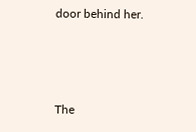door behind her.



The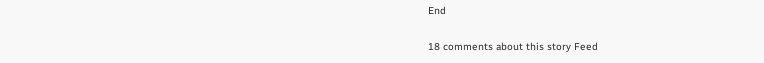End

18 comments about this story Feed